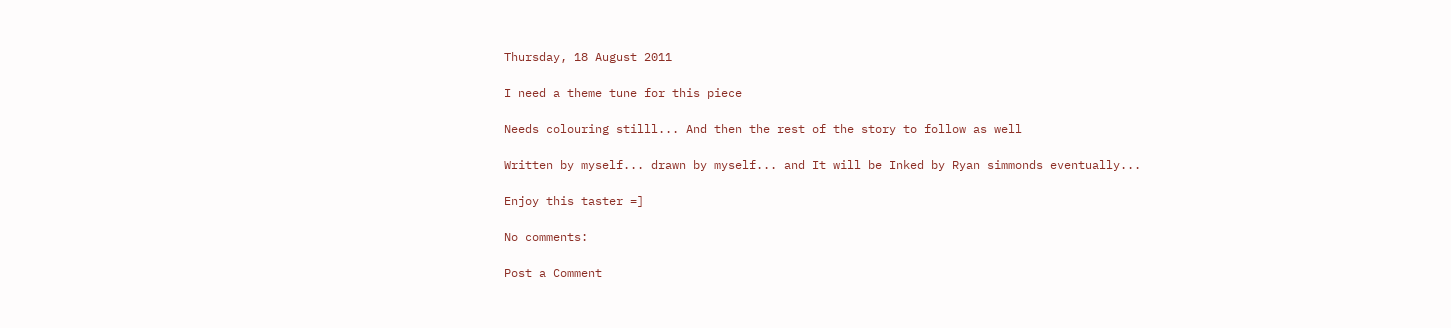Thursday, 18 August 2011

I need a theme tune for this piece

Needs colouring stilll... And then the rest of the story to follow as well

Written by myself... drawn by myself... and It will be Inked by Ryan simmonds eventually...

Enjoy this taster =]

No comments:

Post a Comment